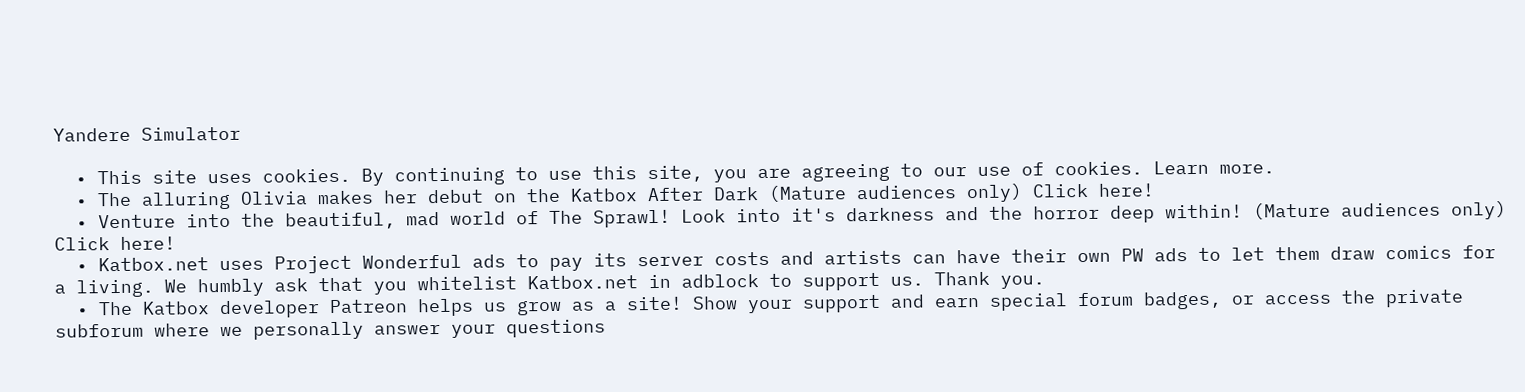Yandere Simulator

  • This site uses cookies. By continuing to use this site, you are agreeing to our use of cookies. Learn more.
  • The alluring Olivia makes her debut on the Katbox After Dark (Mature audiences only) Click here!
  • Venture into the beautiful, mad world of The Sprawl! Look into it's darkness and the horror deep within! (Mature audiences only) Click here!
  • Katbox.net uses Project Wonderful ads to pay its server costs and artists can have their own PW ads to let them draw comics for a living. We humbly ask that you whitelist Katbox.net in adblock to support us. Thank you.
  • The Katbox developer Patreon helps us grow as a site! Show your support and earn special forum badges, or access the private subforum where we personally answer your questions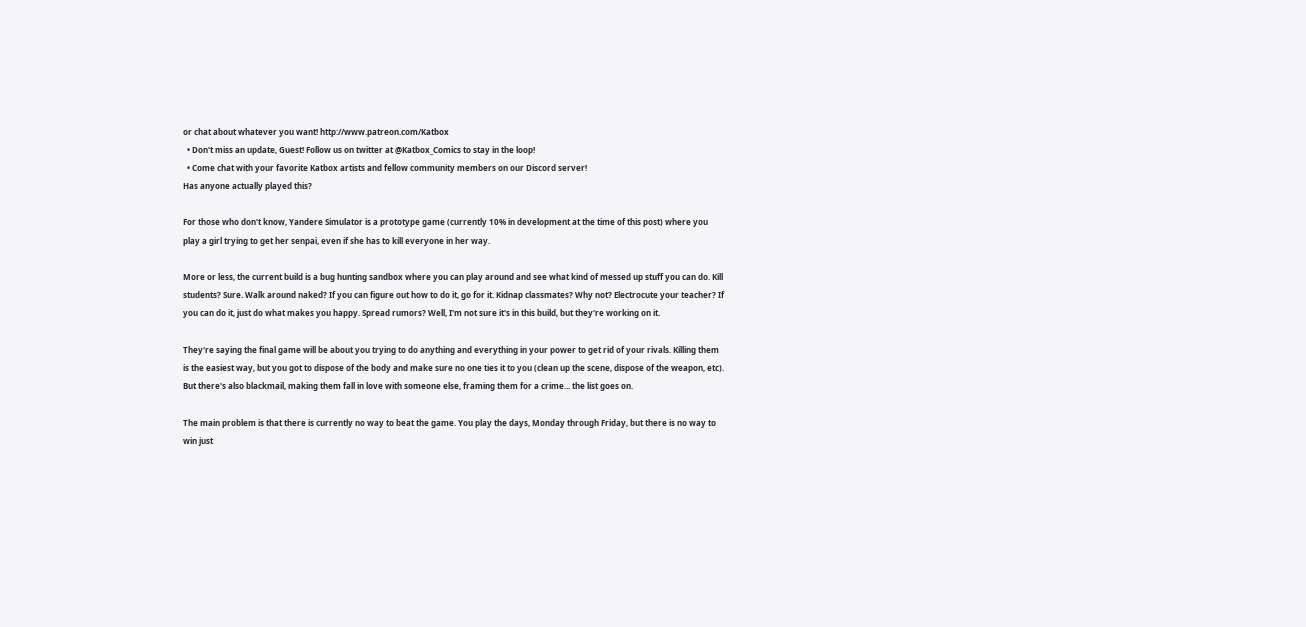or chat about whatever you want! http://www.patreon.com/Katbox
  • Don't miss an update, Guest! Follow us on twitter at @Katbox_Comics to stay in the loop!
  • Come chat with your favorite Katbox artists and fellow community members on our Discord server!
Has anyone actually played this?

For those who don't know, Yandere Simulator is a prototype game (currently 10% in development at the time of this post) where you play a girl trying to get her senpai, even if she has to kill everyone in her way.

More or less, the current build is a bug hunting sandbox where you can play around and see what kind of messed up stuff you can do. Kill students? Sure. Walk around naked? If you can figure out how to do it, go for it. Kidnap classmates? Why not? Electrocute your teacher? If you can do it, just do what makes you happy. Spread rumors? Well, I'm not sure it's in this build, but they're working on it.

They're saying the final game will be about you trying to do anything and everything in your power to get rid of your rivals. Killing them is the easiest way, but you got to dispose of the body and make sure no one ties it to you (clean up the scene, dispose of the weapon, etc). But there's also blackmail, making them fall in love with someone else, framing them for a crime... the list goes on.

The main problem is that there is currently no way to beat the game. You play the days, Monday through Friday, but there is no way to win just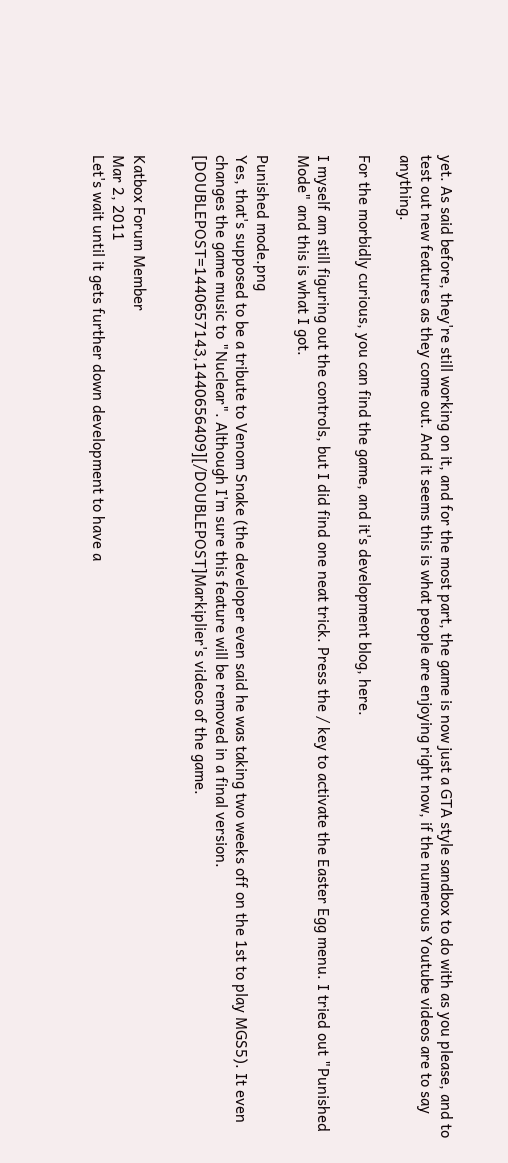yet. As said before, they're still working on it, and for the most part, the game is now just a GTA style sandbox to do with as you please, and to test out new features as they come out. And it seems this is what people are enjoying right now, if the numerous Youtube videos are to say anything.

For the morbidly curious, you can find the game, and it's development blog, here.

I myself am still figuring out the controls, but I did find one neat trick. Press the / key to activate the Easter Egg menu. I tried out "Punished Mode" and this is what I got.

Punished mode.png
Yes, that's supposed to be a tribute to Venom Snake (the developer even said he was taking two weeks off on the 1st to play MGS5). It even changes the game music to "Nuclear". Although I'm sure this feature will be removed in a final version.
[DOUBLEPOST=1440657143,1440656409][/DOUBLEPOST]Markiplier's videos of the game.


Katbox Forum Member
Mar 2, 2011
Let's wait until it gets further down development to have a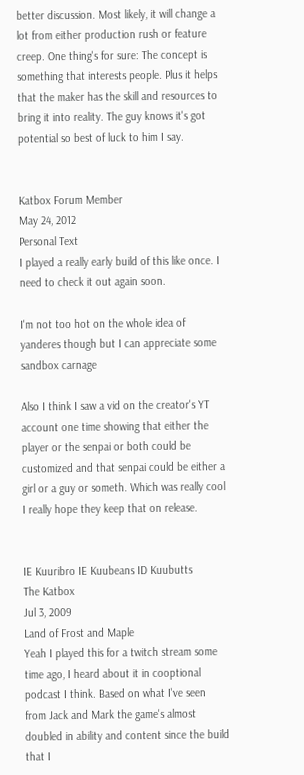better discussion. Most likely, it will change a lot from either production rush or feature creep. One thing's for sure: The concept is something that interests people. Plus it helps that the maker has the skill and resources to bring it into reality. The guy knows it's got potential so best of luck to him I say.


Katbox Forum Member
May 24, 2012
Personal Text
I played a really early build of this like once. I need to check it out again soon.

I'm not too hot on the whole idea of yanderes though but I can appreciate some sandbox carnage

Also I think I saw a vid on the creator's YT account one time showing that either the player or the senpai or both could be customized and that senpai could be either a girl or a guy or someth. Which was really cool I really hope they keep that on release.


IE Kuuribro IE Kuubeans ID Kuubutts
The Katbox
Jul 3, 2009
Land of Frost and Maple
Yeah I played this for a twitch stream some time ago, I heard about it in cooptional podcast I think. Based on what I've seen from Jack and Mark the game's almost doubled in ability and content since the build that I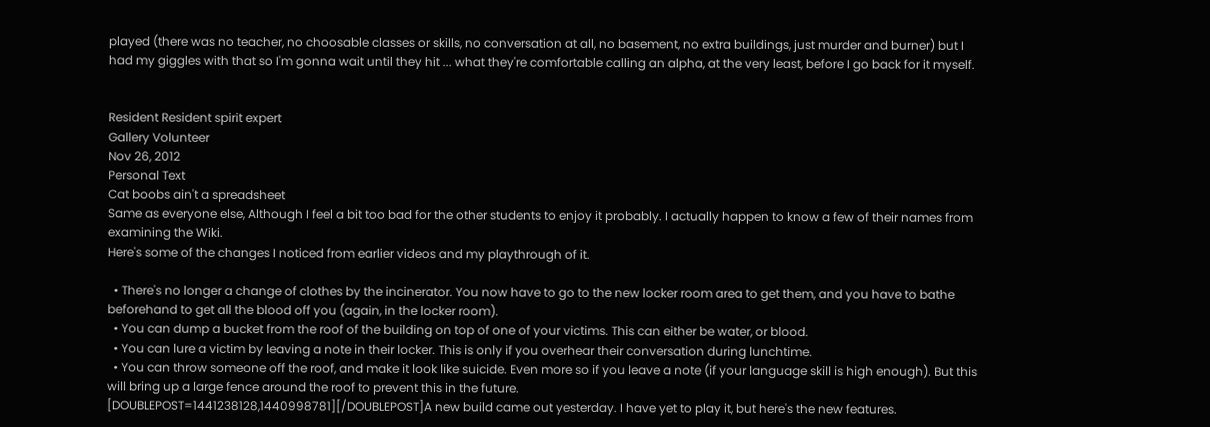played (there was no teacher, no choosable classes or skills, no conversation at all, no basement, no extra buildings, just murder and burner) but I had my giggles with that so I'm gonna wait until they hit ... what they're comfortable calling an alpha, at the very least, before I go back for it myself.


Resident Resident spirit expert
Gallery Volunteer
Nov 26, 2012
Personal Text
Cat boobs ain't a spreadsheet
Same as everyone else, Although I feel a bit too bad for the other students to enjoy it probably. I actually happen to know a few of their names from examining the Wiki.
Here's some of the changes I noticed from earlier videos and my playthrough of it.

  • There's no longer a change of clothes by the incinerator. You now have to go to the new locker room area to get them, and you have to bathe beforehand to get all the blood off you (again, in the locker room).
  • You can dump a bucket from the roof of the building on top of one of your victims. This can either be water, or blood.
  • You can lure a victim by leaving a note in their locker. This is only if you overhear their conversation during lunchtime.
  • You can throw someone off the roof, and make it look like suicide. Even more so if you leave a note (if your language skill is high enough). But this will bring up a large fence around the roof to prevent this in the future.
[DOUBLEPOST=1441238128,1440998781][/DOUBLEPOST]A new build came out yesterday. I have yet to play it, but here's the new features.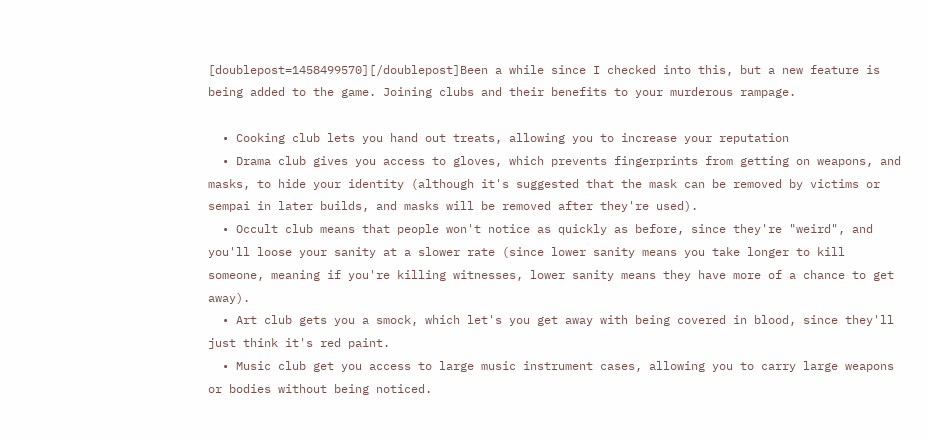[doublepost=1458499570][/doublepost]Been a while since I checked into this, but a new feature is being added to the game. Joining clubs and their benefits to your murderous rampage.

  • Cooking club lets you hand out treats, allowing you to increase your reputation
  • Drama club gives you access to gloves, which prevents fingerprints from getting on weapons, and masks, to hide your identity (although it's suggested that the mask can be removed by victims or sempai in later builds, and masks will be removed after they're used).
  • Occult club means that people won't notice as quickly as before, since they're "weird", and you'll loose your sanity at a slower rate (since lower sanity means you take longer to kill someone, meaning if you're killing witnesses, lower sanity means they have more of a chance to get away).
  • Art club gets you a smock, which let's you get away with being covered in blood, since they'll just think it's red paint.
  • Music club get you access to large music instrument cases, allowing you to carry large weapons or bodies without being noticed.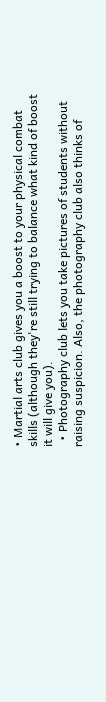• Martial arts club gives you a boost to your physical combat skills (although they're still trying to balance what kind of boost it will give you).
  • Photography club lets you take pictures of students without raising suspicion. Also, the photography club also thinks of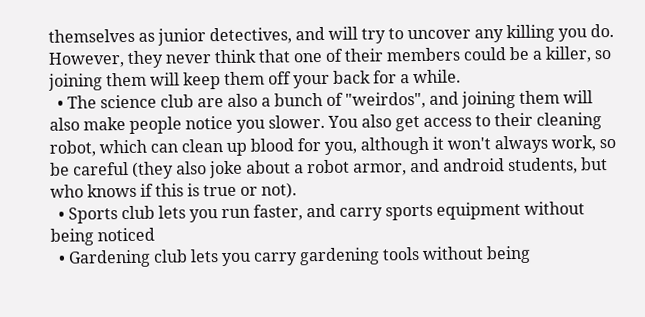themselves as junior detectives, and will try to uncover any killing you do. However, they never think that one of their members could be a killer, so joining them will keep them off your back for a while.
  • The science club are also a bunch of "weirdos", and joining them will also make people notice you slower. You also get access to their cleaning robot, which can clean up blood for you, although it won't always work, so be careful (they also joke about a robot armor, and android students, but who knows if this is true or not).
  • Sports club lets you run faster, and carry sports equipment without being noticed
  • Gardening club lets you carry gardening tools without being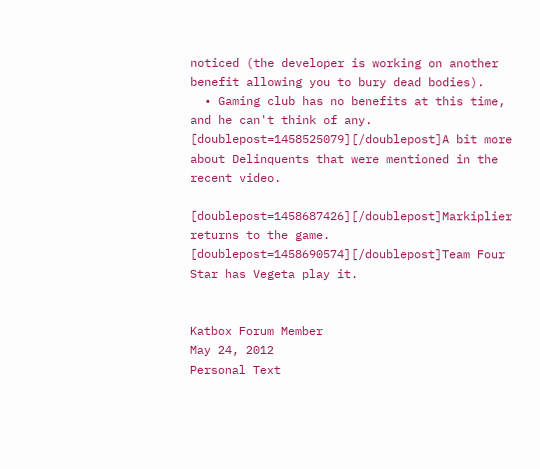noticed (the developer is working on another benefit allowing you to bury dead bodies).
  • Gaming club has no benefits at this time, and he can't think of any.
[doublepost=1458525079][/doublepost]A bit more about Delinquents that were mentioned in the recent video.

[doublepost=1458687426][/doublepost]Markiplier returns to the game.
[doublepost=1458690574][/doublepost]Team Four Star has Vegeta play it.


Katbox Forum Member
May 24, 2012
Personal Text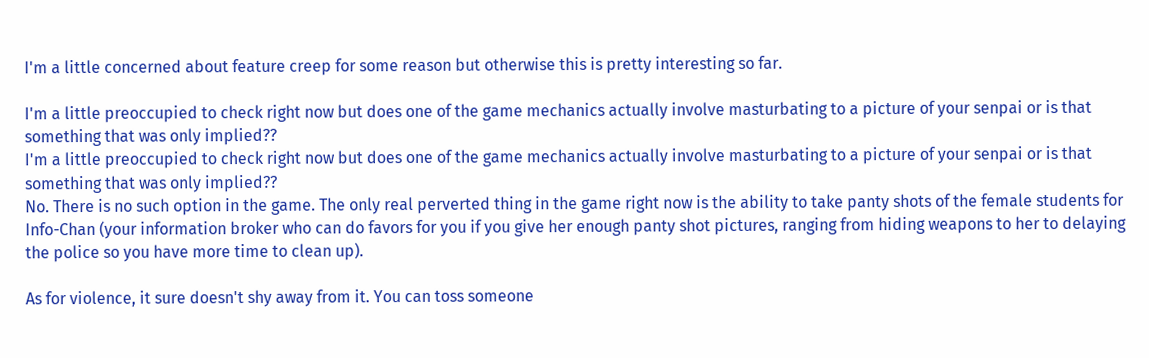I'm a little concerned about feature creep for some reason but otherwise this is pretty interesting so far.

I'm a little preoccupied to check right now but does one of the game mechanics actually involve masturbating to a picture of your senpai or is that something that was only implied??
I'm a little preoccupied to check right now but does one of the game mechanics actually involve masturbating to a picture of your senpai or is that something that was only implied??
No. There is no such option in the game. The only real perverted thing in the game right now is the ability to take panty shots of the female students for Info-Chan (your information broker who can do favors for you if you give her enough panty shot pictures, ranging from hiding weapons to her to delaying the police so you have more time to clean up).

As for violence, it sure doesn't shy away from it. You can toss someone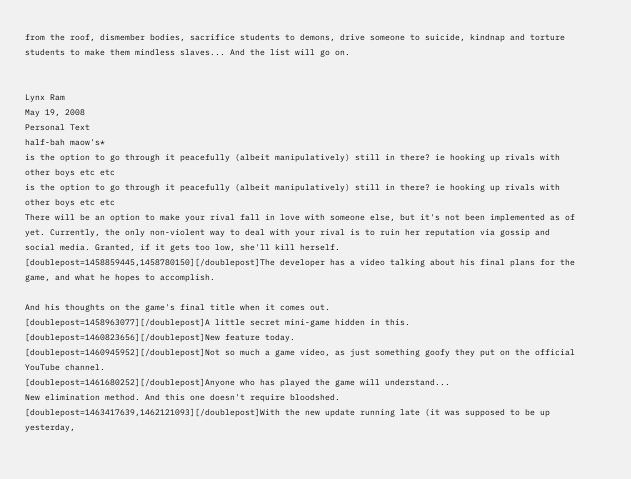from the roof, dismember bodies, sacrifice students to demons, drive someone to suicide, kindnap and torture students to make them mindless slaves... And the list will go on.


Lynx Ram
May 19, 2008
Personal Text
half-bah maow's*
is the option to go through it peacefully (albeit manipulatively) still in there? ie hooking up rivals with other boys etc etc
is the option to go through it peacefully (albeit manipulatively) still in there? ie hooking up rivals with other boys etc etc
There will be an option to make your rival fall in love with someone else, but it's not been implemented as of yet. Currently, the only non-violent way to deal with your rival is to ruin her reputation via gossip and social media. Granted, if it gets too low, she'll kill herself.
[doublepost=1458859445,1458780150][/doublepost]The developer has a video talking about his final plans for the game, and what he hopes to accomplish.

And his thoughts on the game's final title when it comes out.
[doublepost=1458963077][/doublepost]A little secret mini-game hidden in this.
[doublepost=1460823656][/doublepost]New feature today.
[doublepost=1460945952][/doublepost]Not so much a game video, as just something goofy they put on the official YouTube channel.
[doublepost=1461680252][/doublepost]Anyone who has played the game will understand...
New elimination method. And this one doesn't require bloodshed.
[doublepost=1463417639,1462121093][/doublepost]With the new update running late (it was supposed to be up yesterday,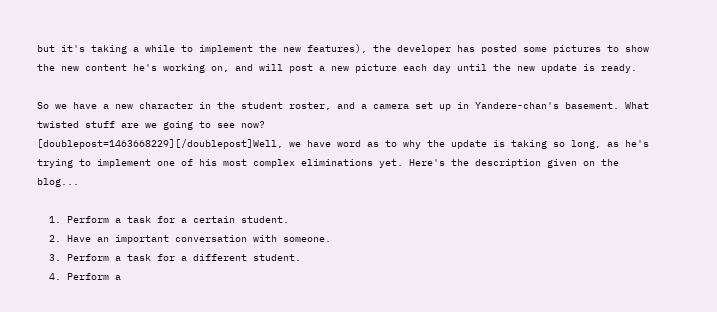but it's taking a while to implement the new features), the developer has posted some pictures to show the new content he's working on, and will post a new picture each day until the new update is ready.

So we have a new character in the student roster, and a camera set up in Yandere-chan's basement. What twisted stuff are we going to see now?
[doublepost=1463668229][/doublepost]Well, we have word as to why the update is taking so long, as he's trying to implement one of his most complex eliminations yet. Here's the description given on the blog...

  1. Perform a task for a certain student.
  2. Have an important conversation with someone.
  3. Perform a task for a different student.
  4. Perform a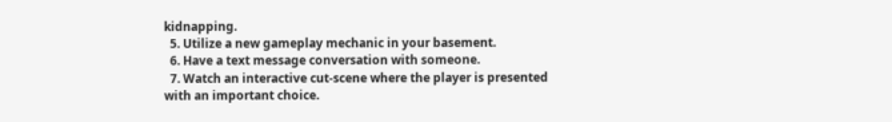kidnapping.
  5. Utilize a new gameplay mechanic in your basement.
  6. Have a text message conversation with someone.
  7. Watch an interactive cut-scene where the player is presented with an important choice.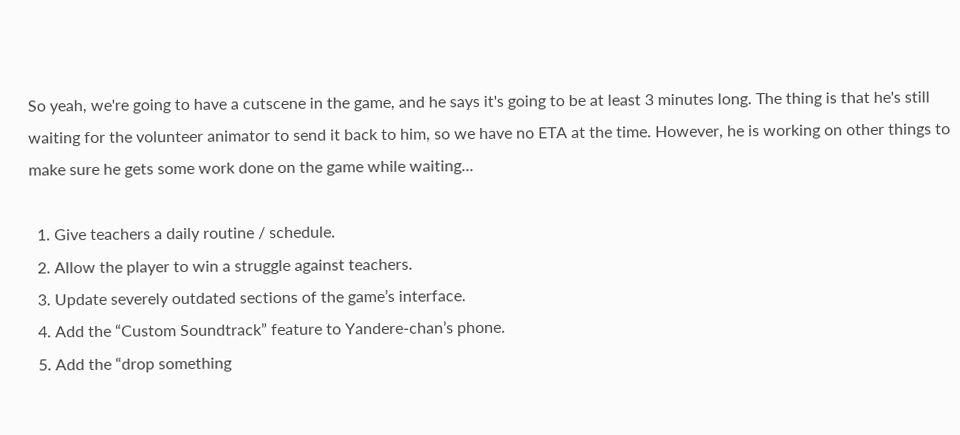So yeah, we're going to have a cutscene in the game, and he says it's going to be at least 3 minutes long. The thing is that he's still waiting for the volunteer animator to send it back to him, so we have no ETA at the time. However, he is working on other things to make sure he gets some work done on the game while waiting...

  1. Give teachers a daily routine / schedule.
  2. Allow the player to win a struggle against teachers.
  3. Update severely outdated sections of the game’s interface.
  4. Add the “Custom Soundtrack” feature to Yandere-chan’s phone.
  5. Add the “drop something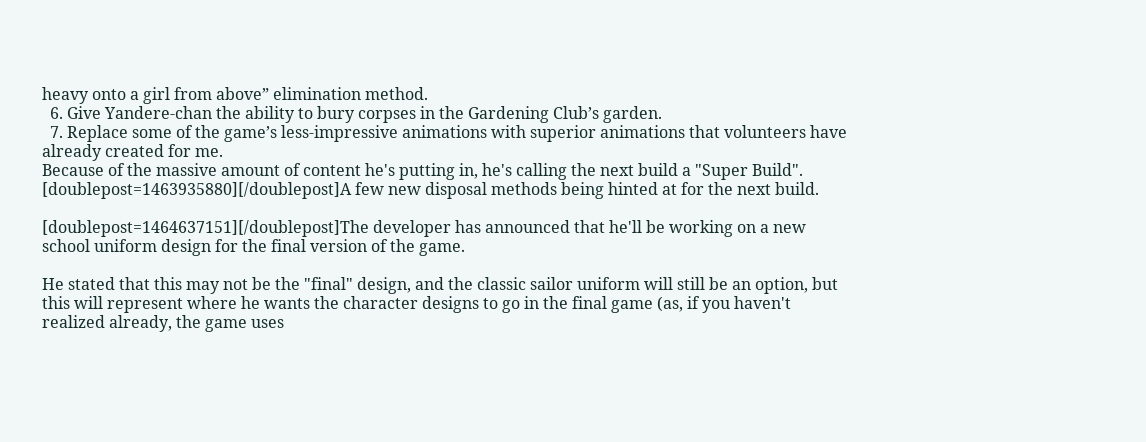heavy onto a girl from above” elimination method.
  6. Give Yandere-chan the ability to bury corpses in the Gardening Club’s garden.
  7. Replace some of the game’s less-impressive animations with superior animations that volunteers have already created for me.
Because of the massive amount of content he's putting in, he's calling the next build a "Super Build".
[doublepost=1463935880][/doublepost]A few new disposal methods being hinted at for the next build.

[doublepost=1464637151][/doublepost]The developer has announced that he'll be working on a new school uniform design for the final version of the game.

He stated that this may not be the "final" design, and the classic sailor uniform will still be an option, but this will represent where he wants the character designs to go in the final game (as, if you haven't realized already, the game uses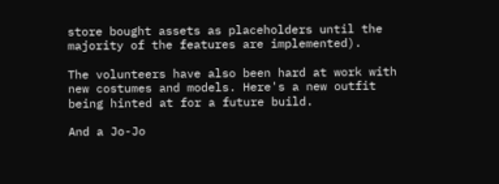store bought assets as placeholders until the majority of the features are implemented).

The volunteers have also been hard at work with new costumes and models. Here's a new outfit being hinted at for a future build.

And a Jo-Jo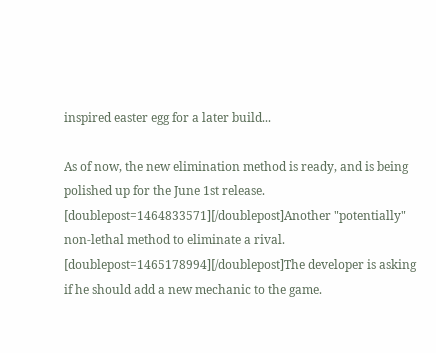inspired easter egg for a later build...

As of now, the new elimination method is ready, and is being polished up for the June 1st release.
[doublepost=1464833571][/doublepost]Another "potentially" non-lethal method to eliminate a rival.
[doublepost=1465178994][/doublepost]The developer is asking if he should add a new mechanic to the game.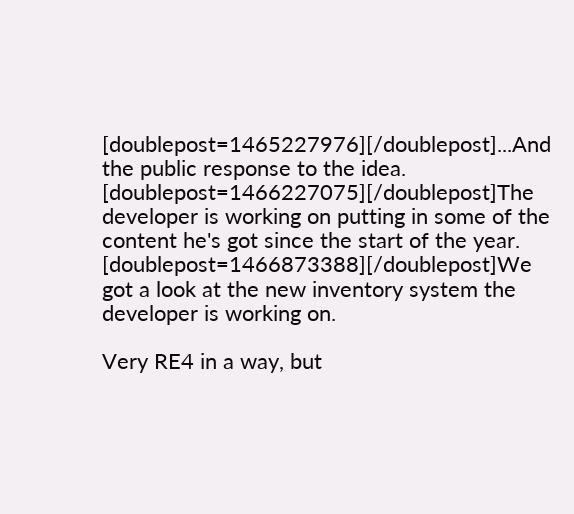[doublepost=1465227976][/doublepost]...And the public response to the idea.
[doublepost=1466227075][/doublepost]The developer is working on putting in some of the content he's got since the start of the year.
[doublepost=1466873388][/doublepost]We got a look at the new inventory system the developer is working on.

Very RE4 in a way, but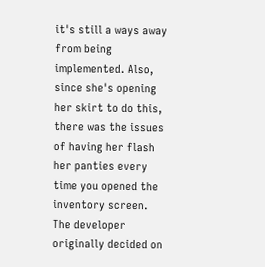it's still a ways away from being implemented. Also, since she's opening her skirt to do this, there was the issues of having her flash her panties every time you opened the inventory screen. The developer originally decided on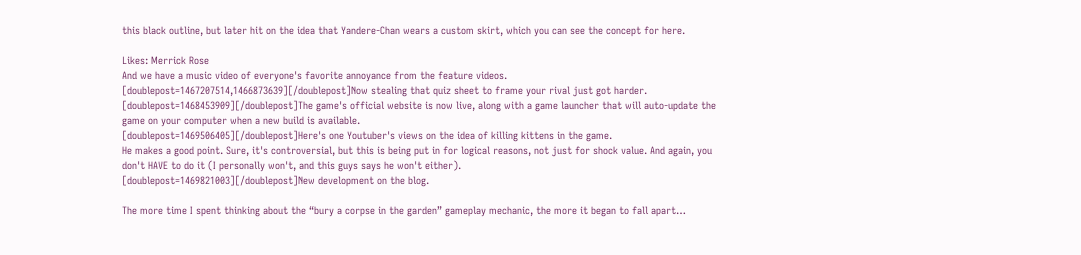this black outline, but later hit on the idea that Yandere-Chan wears a custom skirt, which you can see the concept for here.

Likes: Merrick Rose
And we have a music video of everyone's favorite annoyance from the feature videos.
[doublepost=1467207514,1466873639][/doublepost]Now stealing that quiz sheet to frame your rival just got harder.
[doublepost=1468453909][/doublepost]The game's official website is now live, along with a game launcher that will auto-update the game on your computer when a new build is available.
[doublepost=1469506405][/doublepost]Here's one Youtuber's views on the idea of killing kittens in the game.
He makes a good point. Sure, it's controversial, but this is being put in for logical reasons, not just for shock value. And again, you don't HAVE to do it (I personally won't, and this guys says he won't either).
[doublepost=1469821003][/doublepost]New development on the blog.

The more time I spent thinking about the “bury a corpse in the garden” gameplay mechanic, the more it began to fall apart…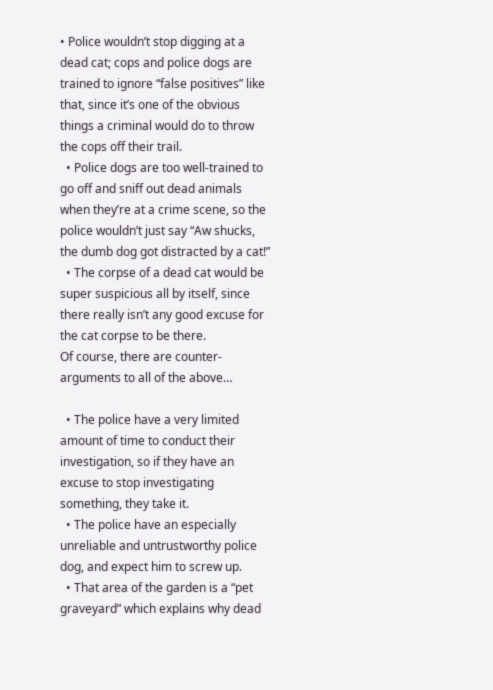• Police wouldn’t stop digging at a dead cat; cops and police dogs are trained to ignore “false positives” like that, since it’s one of the obvious things a criminal would do to throw the cops off their trail.
  • Police dogs are too well-trained to go off and sniff out dead animals when they’re at a crime scene, so the police wouldn’t just say “Aw shucks, the dumb dog got distracted by a cat!”
  • The corpse of a dead cat would be super suspicious all by itself, since there really isn’t any good excuse for the cat corpse to be there.
Of course, there are counter-arguments to all of the above…

  • The police have a very limited amount of time to conduct their investigation, so if they have an excuse to stop investigating something, they take it.
  • The police have an especially unreliable and untrustworthy police dog, and expect him to screw up.
  • That area of the garden is a “pet graveyard” which explains why dead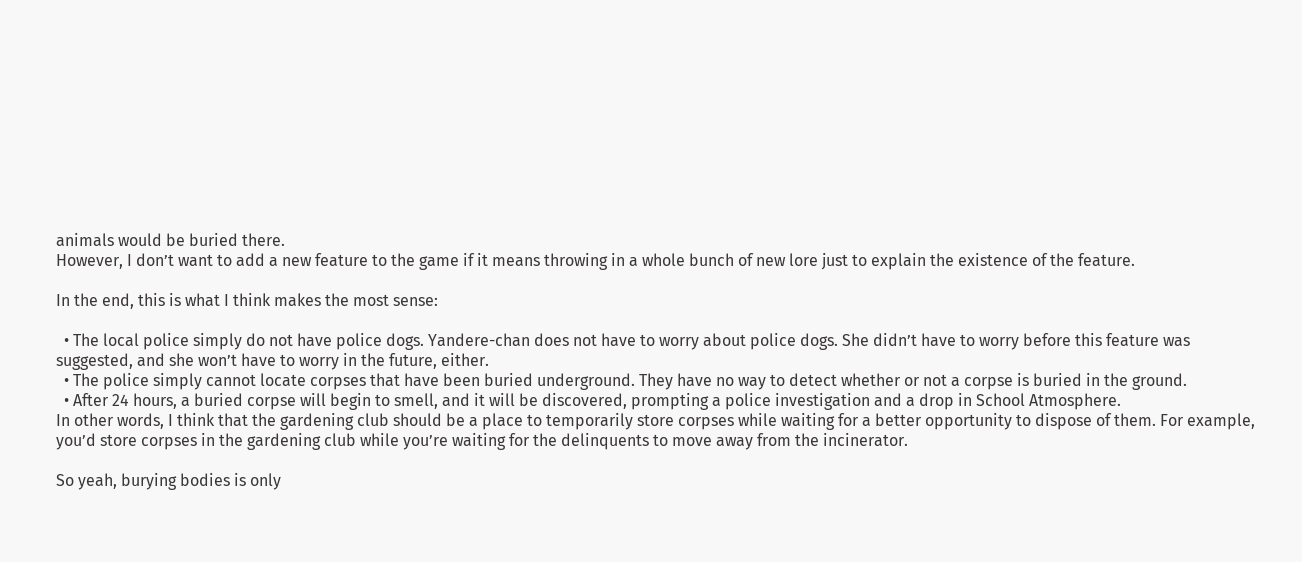animals would be buried there.
However, I don’t want to add a new feature to the game if it means throwing in a whole bunch of new lore just to explain the existence of the feature.

In the end, this is what I think makes the most sense:

  • The local police simply do not have police dogs. Yandere-chan does not have to worry about police dogs. She didn’t have to worry before this feature was suggested, and she won’t have to worry in the future, either.
  • The police simply cannot locate corpses that have been buried underground. They have no way to detect whether or not a corpse is buried in the ground.
  • After 24 hours, a buried corpse will begin to smell, and it will be discovered, prompting a police investigation and a drop in School Atmosphere.
In other words, I think that the gardening club should be a place to temporarily store corpses while waiting for a better opportunity to dispose of them. For example, you’d store corpses in the gardening club while you’re waiting for the delinquents to move away from the incinerator.

So yeah, burying bodies is only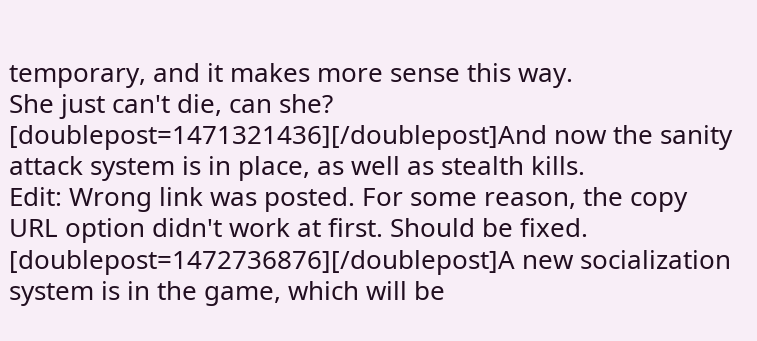temporary, and it makes more sense this way.
She just can't die, can she?
[doublepost=1471321436][/doublepost]And now the sanity attack system is in place, as well as stealth kills.
Edit: Wrong link was posted. For some reason, the copy URL option didn't work at first. Should be fixed.
[doublepost=1472736876][/doublepost]A new socialization system is in the game, which will be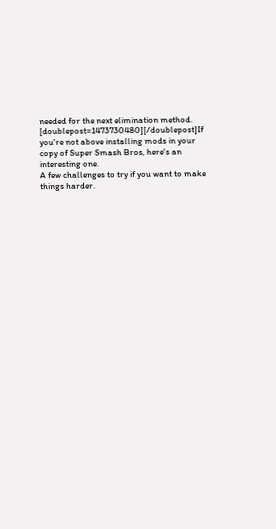needed for the next elimination method.
[doublepost=1473730480][/doublepost]If you're not above installing mods in your copy of Super Smash Bros, here's an interesting one.
A few challenges to try if you want to make things harder.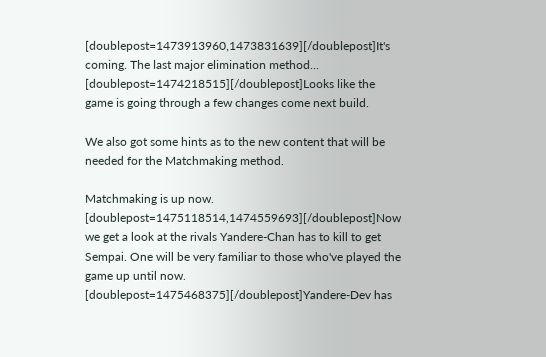[doublepost=1473913960,1473831639][/doublepost]It's coming. The last major elimination method...
[doublepost=1474218515][/doublepost]Looks like the game is going through a few changes come next build.

We also got some hints as to the new content that will be needed for the Matchmaking method.

Matchmaking is up now.
[doublepost=1475118514,1474559693][/doublepost]Now we get a look at the rivals Yandere-Chan has to kill to get Sempai. One will be very familiar to those who've played the game up until now.
[doublepost=1475468375][/doublepost]Yandere-Dev has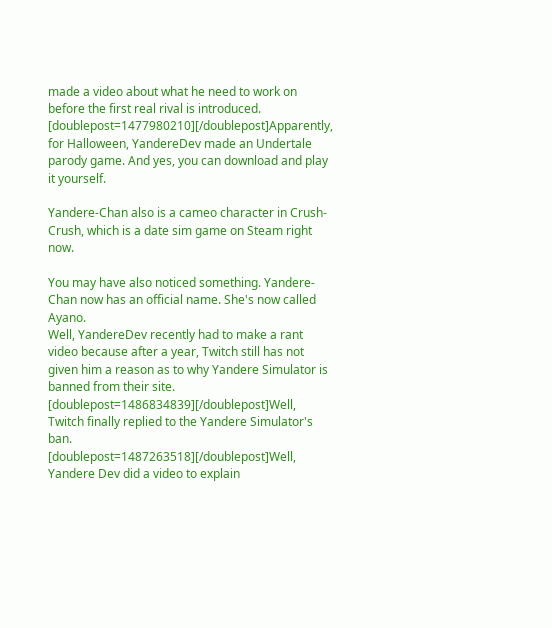made a video about what he need to work on before the first real rival is introduced.
[doublepost=1477980210][/doublepost]Apparently, for Halloween, YandereDev made an Undertale parody game. And yes, you can download and play it yourself.

Yandere-Chan also is a cameo character in Crush-Crush, which is a date sim game on Steam right now.

You may have also noticed something. Yandere-Chan now has an official name. She's now called Ayano.
Well, YandereDev recently had to make a rant video because after a year, Twitch still has not given him a reason as to why Yandere Simulator is banned from their site.
[doublepost=1486834839][/doublepost]Well, Twitch finally replied to the Yandere Simulator's ban.
[doublepost=1487263518][/doublepost]Well, Yandere Dev did a video to explain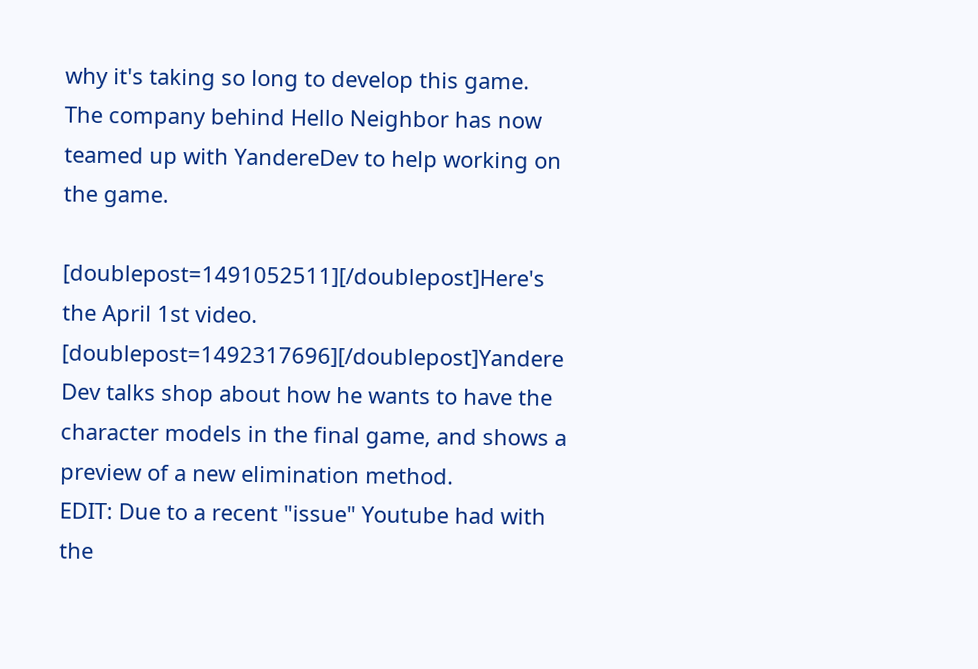why it's taking so long to develop this game.
The company behind Hello Neighbor has now teamed up with YandereDev to help working on the game.

[doublepost=1491052511][/doublepost]Here's the April 1st video.
[doublepost=1492317696][/doublepost]Yandere Dev talks shop about how he wants to have the character models in the final game, and shows a preview of a new elimination method.
EDIT: Due to a recent "issue" Youtube had with the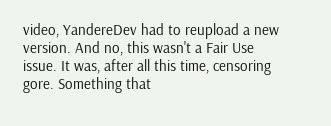video, YandereDev had to reupload a new version. And no, this wasn't a Fair Use issue. It was, after all this time, censoring gore. Something that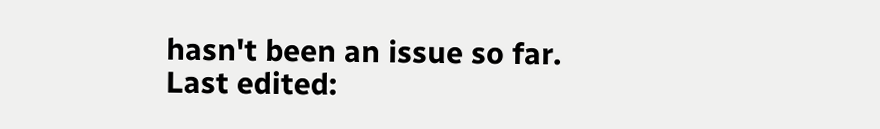hasn't been an issue so far.
Last edited: